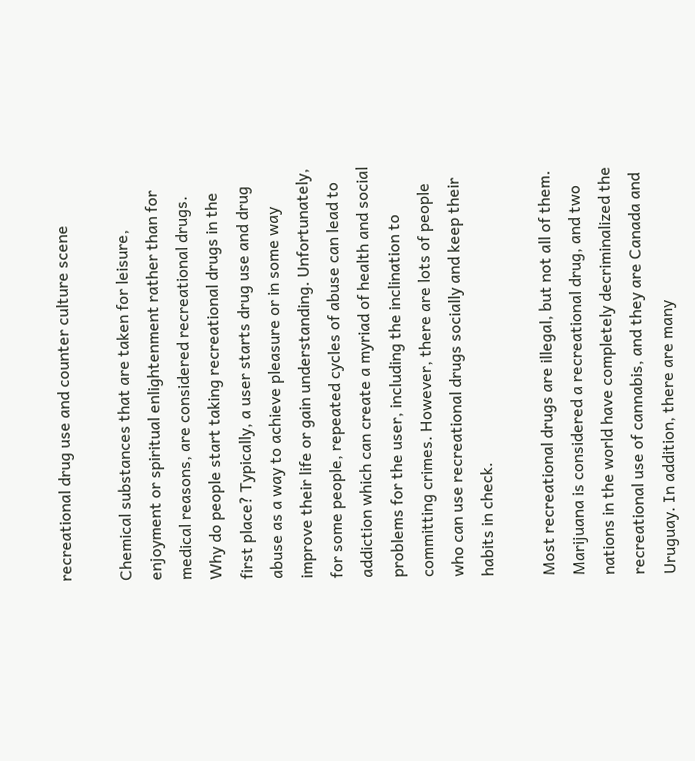recreational drug use and counter culture scene

Chemical substances that are taken for leisure, enjoyment or spiritual enlightenment rather than for medical reasons, are considered recreational drugs. Why do people start taking recreational drugs in the first place? Typically, a user starts drug use and drug abuse as a way to achieve pleasure or in some way improve their life or gain understanding. Unfortunately, for some people, repeated cycles of abuse can lead to addiction which can create a myriad of health and social problems for the user, including the inclination to committing crimes. However, there are lots of people who can use recreational drugs socially and keep their habits in check.

Most recreational drugs are illegal, but not all of them. Marijuana is considered a recreational drug, and two nations in the world have completely decriminalized the recreational use of cannabis, and they are Canada and Uruguay. In addition, there are many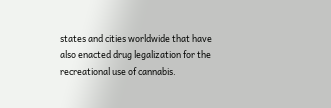states and cities worldwide that have also enacted drug legalization for the recreational use of cannabis.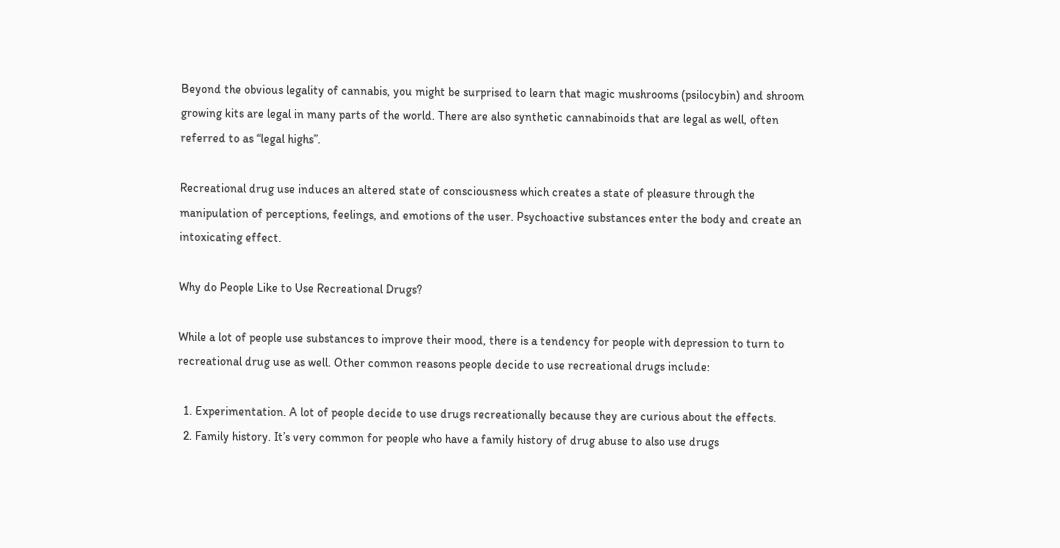Beyond the obvious legality of cannabis, you might be surprised to learn that magic mushrooms (psilocybin) and shroom growing kits are legal in many parts of the world. There are also synthetic cannabinoids that are legal as well, often referred to as “legal highs”.

Recreational drug use induces an altered state of consciousness which creates a state of pleasure through the manipulation of perceptions, feelings, and emotions of the user. Psychoactive substances enter the body and create an intoxicating effect.

Why do People Like to Use Recreational Drugs?

While a lot of people use substances to improve their mood, there is a tendency for people with depression to turn to recreational drug use as well. Other common reasons people decide to use recreational drugs include:

  1. Experimentation. A lot of people decide to use drugs recreationally because they are curious about the effects.
  2. Family history. It’s very common for people who have a family history of drug abuse to also use drugs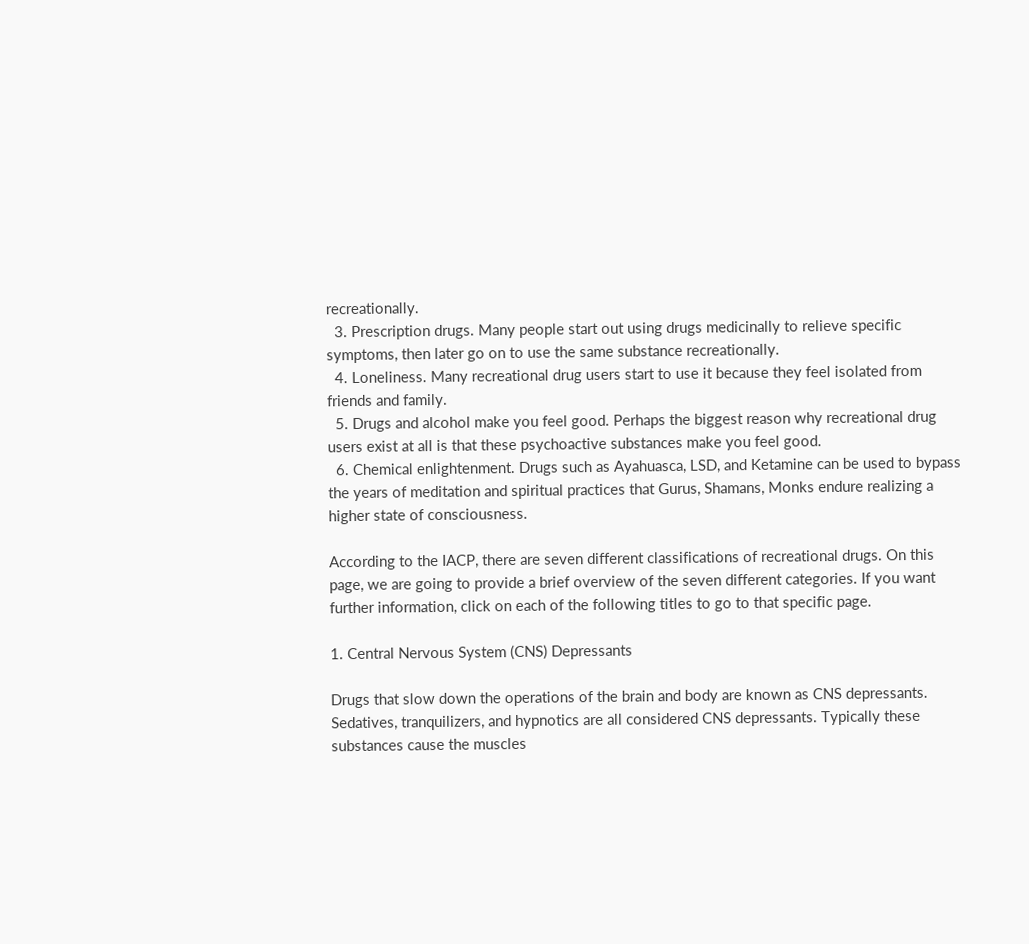recreationally.
  3. Prescription drugs. Many people start out using drugs medicinally to relieve specific symptoms, then later go on to use the same substance recreationally.
  4. Loneliness. Many recreational drug users start to use it because they feel isolated from friends and family.
  5. Drugs and alcohol make you feel good. Perhaps the biggest reason why recreational drug users exist at all is that these psychoactive substances make you feel good.
  6. Chemical enlightenment. Drugs such as Ayahuasca, LSD, and Ketamine can be used to bypass the years of meditation and spiritual practices that Gurus, Shamans, Monks endure realizing a higher state of consciousness.

According to the IACP, there are seven different classifications of recreational drugs. On this page, we are going to provide a brief overview of the seven different categories. If you want further information, click on each of the following titles to go to that specific page.

1. Central Nervous System (CNS) Depressants

Drugs that slow down the operations of the brain and body are known as CNS depressants. Sedatives, tranquilizers, and hypnotics are all considered CNS depressants. Typically these substances cause the muscles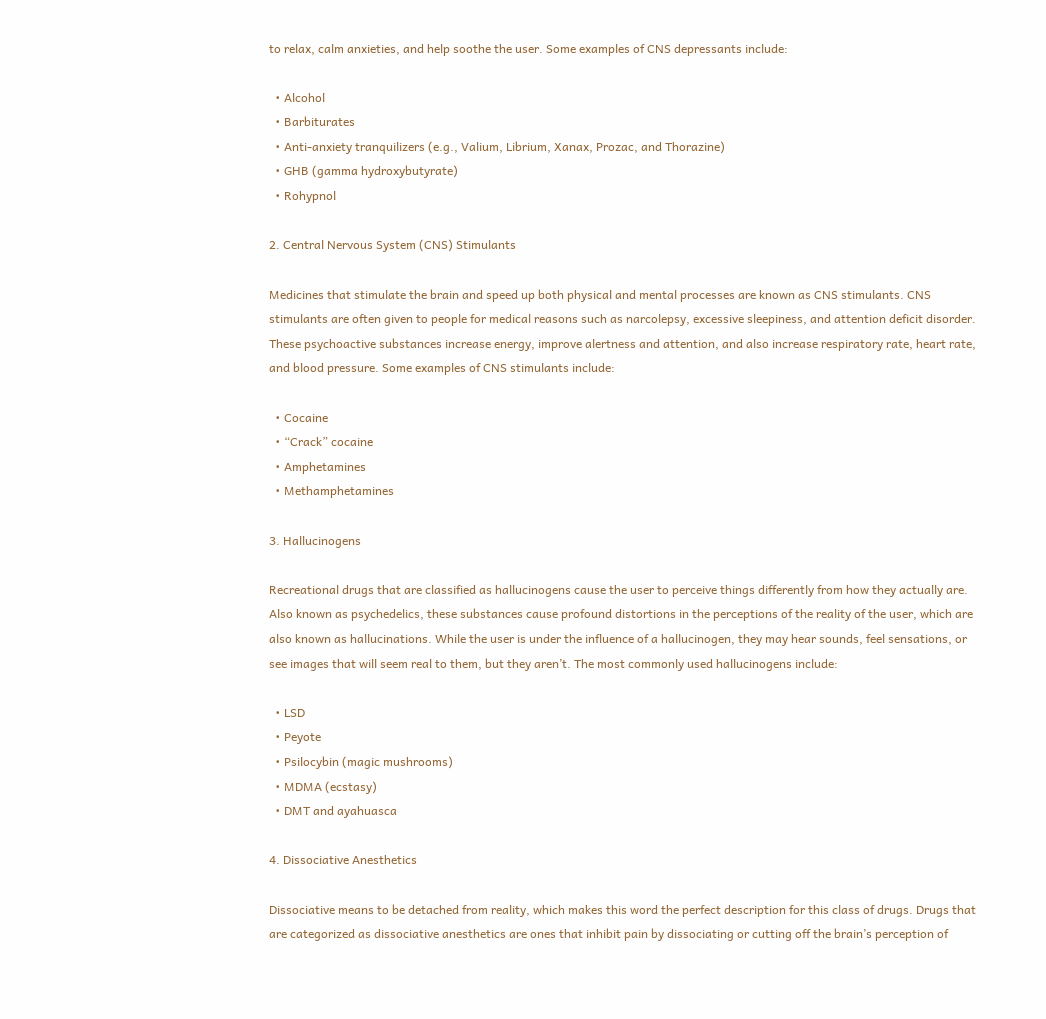to relax, calm anxieties, and help soothe the user. Some examples of CNS depressants include:

  • Alcohol
  • Barbiturates
  • Anti-anxiety tranquilizers (e.g., Valium, Librium, Xanax, Prozac, and Thorazine)
  • GHB (gamma hydroxybutyrate)
  • Rohypnol

2. Central Nervous System (CNS) Stimulants

Medicines that stimulate the brain and speed up both physical and mental processes are known as CNS stimulants. CNS stimulants are often given to people for medical reasons such as narcolepsy, excessive sleepiness, and attention deficit disorder. These psychoactive substances increase energy, improve alertness and attention, and also increase respiratory rate, heart rate, and blood pressure. Some examples of CNS stimulants include:

  • Cocaine
  • “Crack” cocaine
  • Amphetamines
  • Methamphetamines

3. Hallucinogens

Recreational drugs that are classified as hallucinogens cause the user to perceive things differently from how they actually are. Also known as psychedelics, these substances cause profound distortions in the perceptions of the reality of the user, which are also known as hallucinations. While the user is under the influence of a hallucinogen, they may hear sounds, feel sensations, or see images that will seem real to them, but they aren’t. The most commonly used hallucinogens include:

  • LSD
  • Peyote
  • Psilocybin (magic mushrooms)
  • MDMA (ecstasy)
  • DMT and ayahuasca

4. Dissociative Anesthetics

Dissociative means to be detached from reality, which makes this word the perfect description for this class of drugs. Drugs that are categorized as dissociative anesthetics are ones that inhibit pain by dissociating or cutting off the brain’s perception of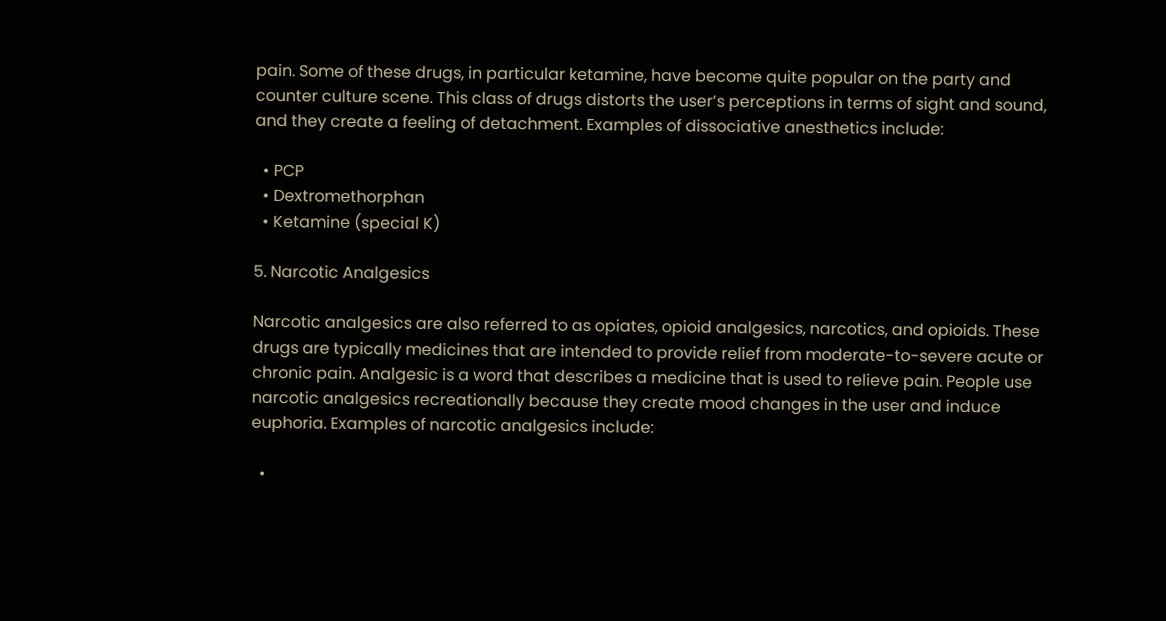pain. Some of these drugs, in particular ketamine, have become quite popular on the party and counter culture scene. This class of drugs distorts the user’s perceptions in terms of sight and sound, and they create a feeling of detachment. Examples of dissociative anesthetics include:

  • PCP
  • Dextromethorphan
  • Ketamine (special K)

5. Narcotic Analgesics

Narcotic analgesics are also referred to as opiates, opioid analgesics, narcotics, and opioids. These drugs are typically medicines that are intended to provide relief from moderate-to-severe acute or chronic pain. Analgesic is a word that describes a medicine that is used to relieve pain. People use narcotic analgesics recreationally because they create mood changes in the user and induce euphoria. Examples of narcotic analgesics include:

  •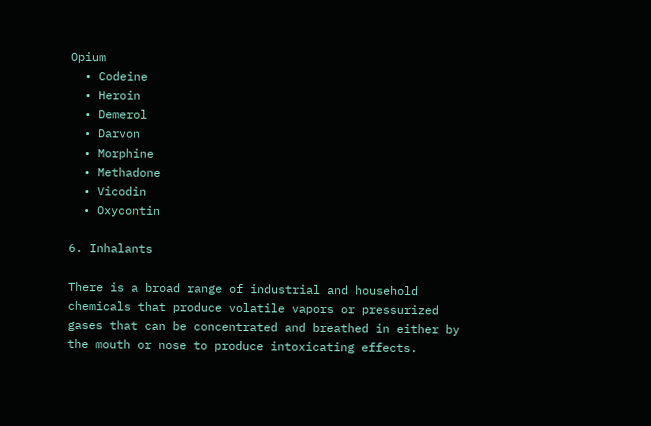Opium
  • Codeine
  • Heroin
  • Demerol
  • Darvon
  • Morphine
  • Methadone
  • Vicodin
  • Oxycontin

6. Inhalants

There is a broad range of industrial and household chemicals that produce volatile vapors or pressurized gases that can be concentrated and breathed in either by the mouth or nose to produce intoxicating effects.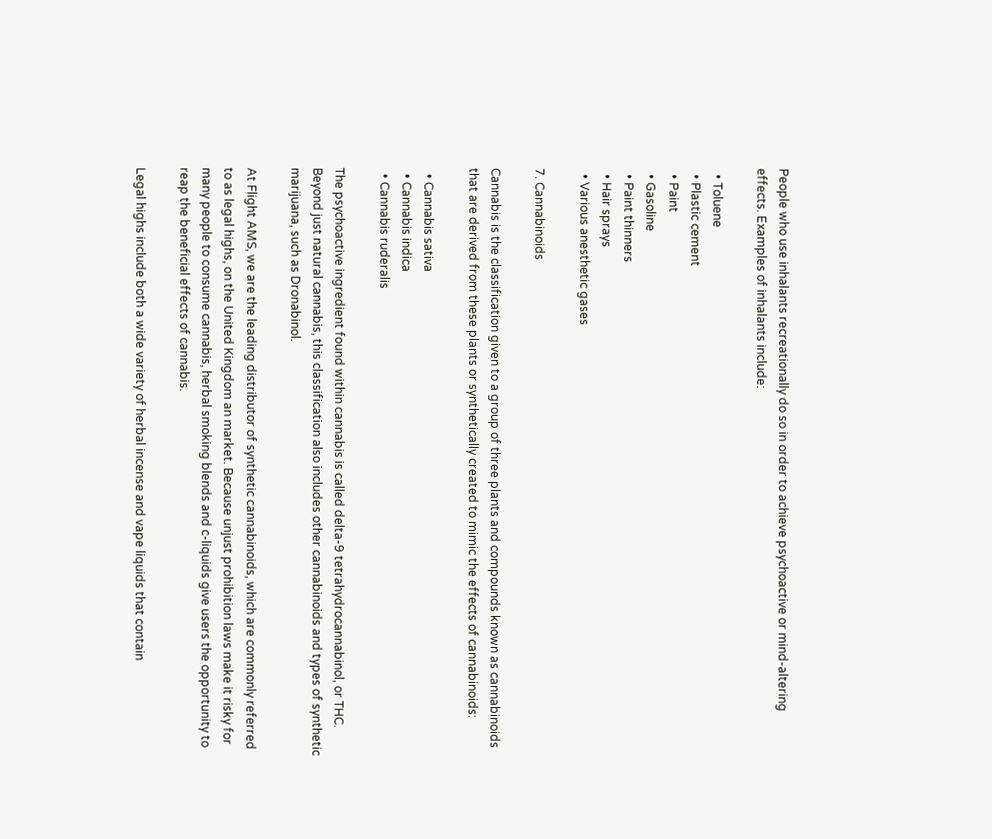People who use inhalants recreationally do so in order to achieve psychoactive or mind-altering effects. Examples of inhalants include:

  • Toluene
  • Plastic cement
  • Paint
  • Gasoline
  • Paint thinners
  • Hair sprays
  • Various anesthetic gases

7. Cannabinoids

Cannabis is the classification given to a group of three plants and compounds known as cannabinoids that are derived from these plants or synthetically created to mimic the effects of cannabinoids:

  • Cannabis sativa
  • Cannabis indica
  • Cannabis ruderalis

The psychoactive ingredient found within cannabis is called delta-9 tetrahydrocannabinol, or THC. Beyond just natural cannabis, this classification also includes other cannabinoids and types of synthetic marijuana, such as Dronabinol.

At Flight AMS, we are the leading distributor of synthetic cannabinoids, which are commonly referred to as legal highs, on the United Kingdom an market. Because unjust prohibition laws make it risky for many people to consume cannabis, herbal smoking blends and c-liquids give users the opportunity to reap the beneficial effects of cannabis.

Legal highs include both a wide variety of herbal incense and vape liquids that contain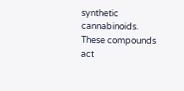synthetic cannabinoids. These compounds act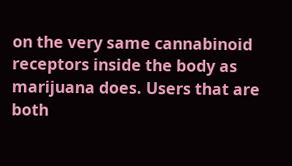on the very same cannabinoid receptors inside the body as marijuana does. Users that are both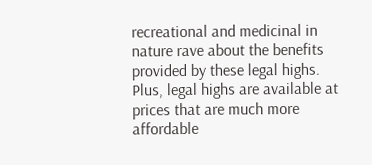recreational and medicinal in nature rave about the benefits provided by these legal highs. Plus, legal highs are available at prices that are much more affordable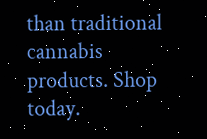than traditional cannabis products. Shop today.